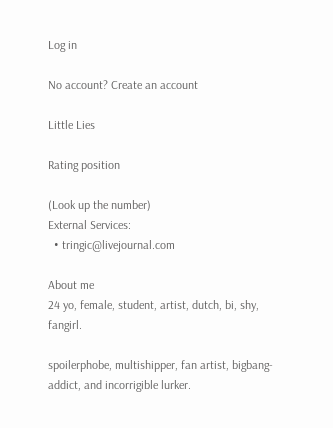Log in

No account? Create an account

Little Lies

Rating position

(Look up the number)
External Services:
  • tringic@livejournal.com

About me
24 yo, female, student, artist, dutch, bi, shy, fangirl.

spoilerphobe, multishipper, fan artist, bigbang-addict, and incorrigible lurker.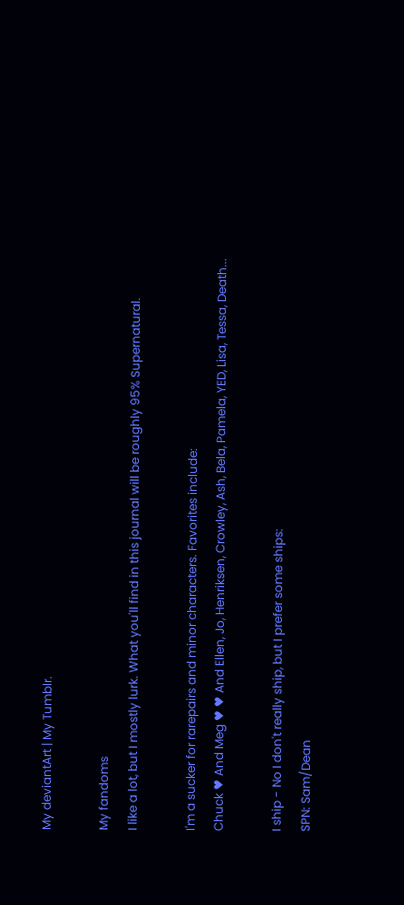My deviantArt | My Tumblr.

My fandoms
I like a lot, but I mostly lurk. What you'll find in this journal will be roughly 95% Supernatural.

I'm a sucker for rarepairs and minor characters. Favorites include:
Chuck ♥ And Meg ♥ ♥ And Ellen, Jo, Henriksen, Crowley, Ash, Bela, Pamela, YED, Lisa, Tessa, Death...

I ship - No I don't really ship, but I prefer some ships:
SPN: Sam/Dean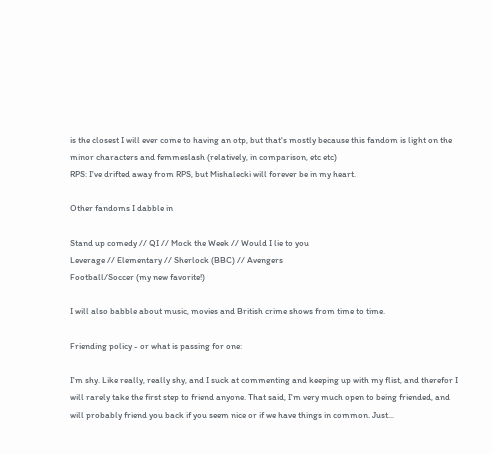is the closest I will ever come to having an otp, but that's mostly because this fandom is light on the minor characters and femmeslash (relatively, in comparison, etc etc)
RPS: I've drifted away from RPS, but Mishalecki will forever be in my heart.

Other fandoms I dabble in

Stand up comedy // QI // Mock the Week // Would I lie to you
Leverage // Elementary // Sherlock (BBC) // Avengers
Football/Soccer (my new favorite!)

I will also babble about music, movies and British crime shows from time to time.

Friending policy - or what is passing for one:

I'm shy. Like really, really shy, and I suck at commenting and keeping up with my flist, and therefor I will rarely take the first step to friend anyone. That said, I'm very much open to being friended, and will probably friend you back if you seem nice or if we have things in common. Just...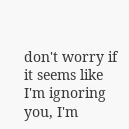don't worry if it seems like I'm ignoring you, I'm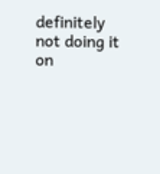definitely not doing it on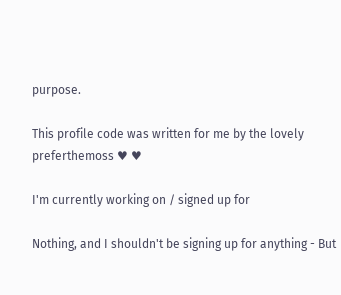purpose.

This profile code was written for me by the lovely preferthemoss ♥ ♥

I'm currently working on / signed up for

Nothing, and I shouldn't be signing up for anything - But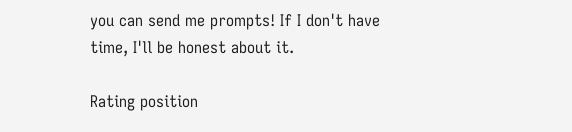you can send me prompts! If I don't have time, I'll be honest about it.

Rating position